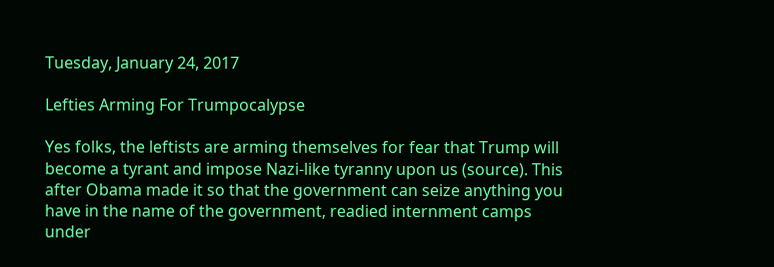Tuesday, January 24, 2017

Lefties Arming For Trumpocalypse

Yes folks, the leftists are arming themselves for fear that Trump will become a tyrant and impose Nazi-like tyranny upon us (source). This after Obama made it so that the government can seize anything you have in the name of the government, readied internment camps under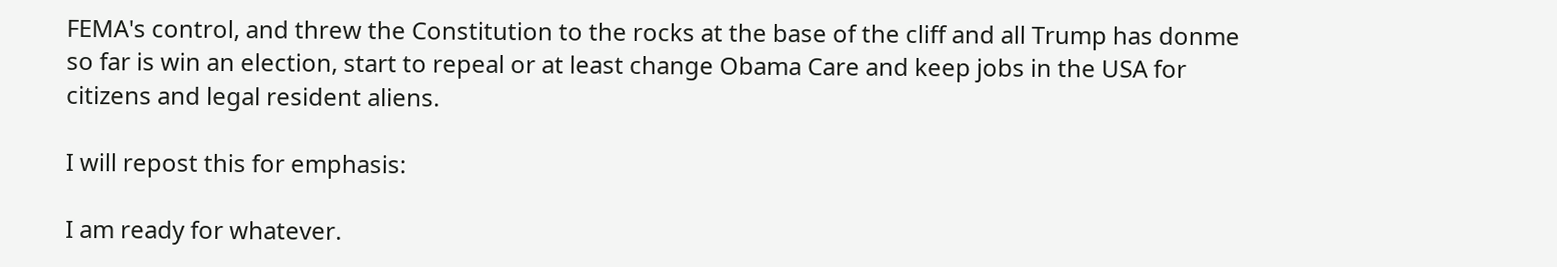FEMA's control, and threw the Constitution to the rocks at the base of the cliff and all Trump has donme so far is win an election, start to repeal or at least change Obama Care and keep jobs in the USA for citizens and legal resident aliens.

I will repost this for emphasis:

I am ready for whatever.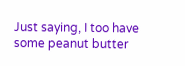Just saying, I too have some peanut butter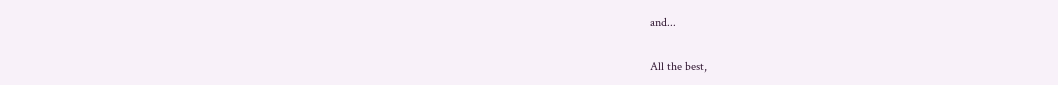and...

All the best,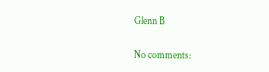Glenn B

No comments: